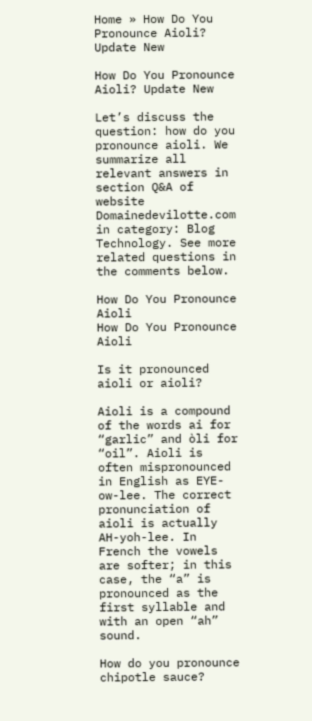Home » How Do You Pronounce Aioli? Update New

How Do You Pronounce Aioli? Update New

Let’s discuss the question: how do you pronounce aioli. We summarize all relevant answers in section Q&A of website Domainedevilotte.com in category: Blog Technology. See more related questions in the comments below.

How Do You Pronounce Aioli
How Do You Pronounce Aioli

Is it pronounced aioli or aioli?

Aioli is a compound of the words ai for “garlic” and òli for “oil”. Aioli is often mispronounced in English as EYE-ow-lee. The correct pronunciation of aioli is actually AH-yoh-lee. In French the vowels are softer; in this case, the “a” is pronounced as the first syllable and with an open “ah” sound.

How do you pronounce chipotle sauce?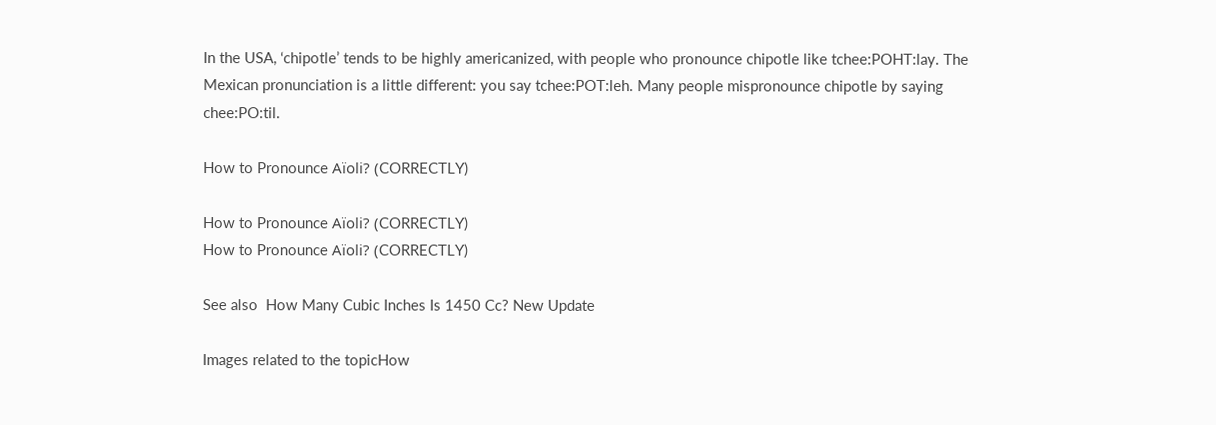In the USA, ‘chipotle’ tends to be highly americanized, with people who pronounce chipotle like tchee:POHT:lay. The Mexican pronunciation is a little different: you say tchee:POT:leh. Many people mispronounce chipotle by saying chee:PO:til.

How to Pronounce Aïoli? (CORRECTLY)

How to Pronounce Aïoli? (CORRECTLY)
How to Pronounce Aïoli? (CORRECTLY)

See also  How Many Cubic Inches Is 1450 Cc? New Update

Images related to the topicHow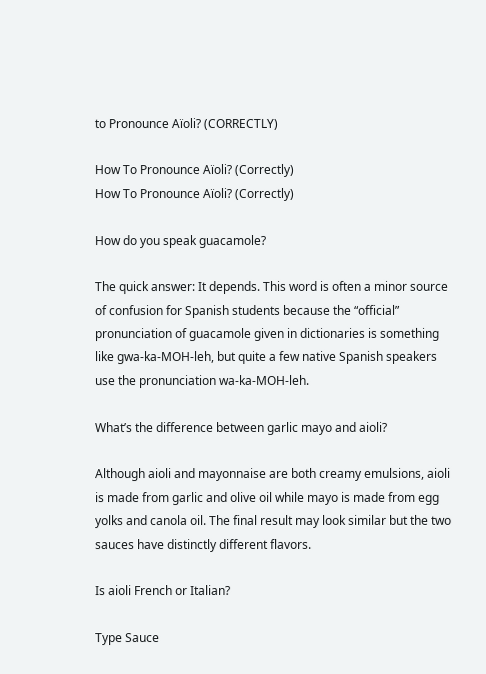to Pronounce Aïoli? (CORRECTLY)

How To Pronounce Aïoli? (Correctly)
How To Pronounce Aïoli? (Correctly)

How do you speak guacamole?

The quick answer: It depends. This word is often a minor source of confusion for Spanish students because the “official” pronunciation of guacamole given in dictionaries is something like gwa-ka-MOH-leh, but quite a few native Spanish speakers use the pronunciation wa-ka-MOH-leh.

What’s the difference between garlic mayo and aioli?

Although aioli and mayonnaise are both creamy emulsions, aioli is made from garlic and olive oil while mayo is made from egg yolks and canola oil. The final result may look similar but the two sauces have distinctly different flavors.

Is aioli French or Italian?

Type Sauce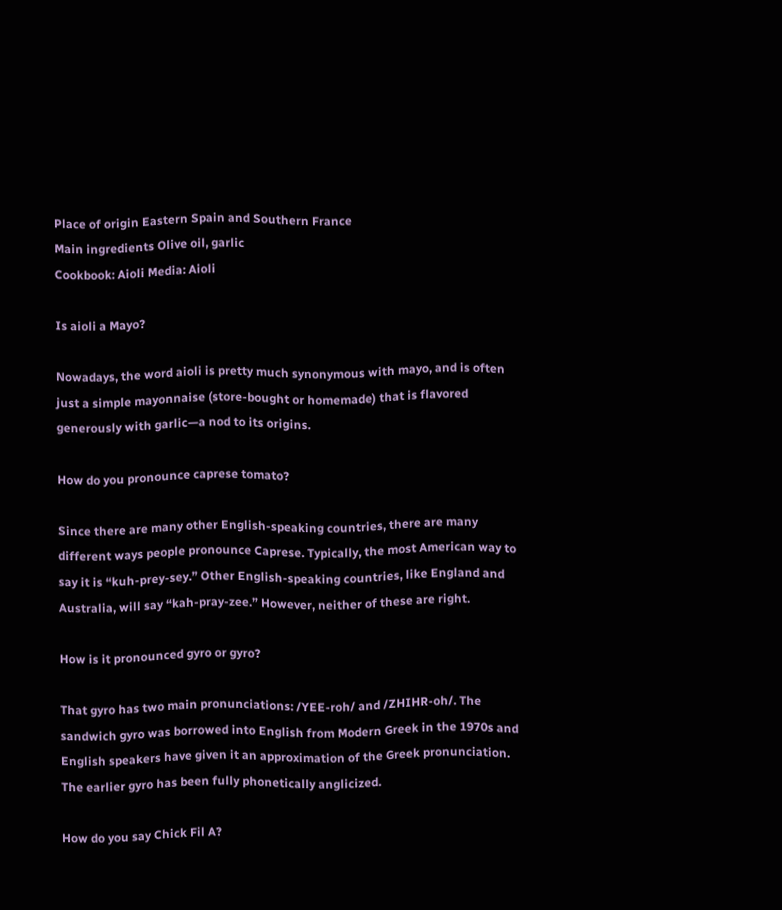Place of origin Eastern Spain and Southern France
Main ingredients Olive oil, garlic
Cookbook: Aioli Media: Aioli

Is aioli a Mayo?

Nowadays, the word aioli is pretty much synonymous with mayo, and is often just a simple mayonnaise (store-bought or homemade) that is flavored generously with garlic—a nod to its origins.

How do you pronounce caprese tomato?

Since there are many other English-speaking countries, there are many different ways people pronounce Caprese. Typically, the most American way to say it is “kuh-prey-sey.” Other English-speaking countries, like England and Australia, will say “kah-pray-zee.” However, neither of these are right.

How is it pronounced gyro or gyro?

That gyro has two main pronunciations: /YEE-roh/ and /ZHIHR-oh/. The sandwich gyro was borrowed into English from Modern Greek in the 1970s and English speakers have given it an approximation of the Greek pronunciation. The earlier gyro has been fully phonetically anglicized.

How do you say Chick Fil A?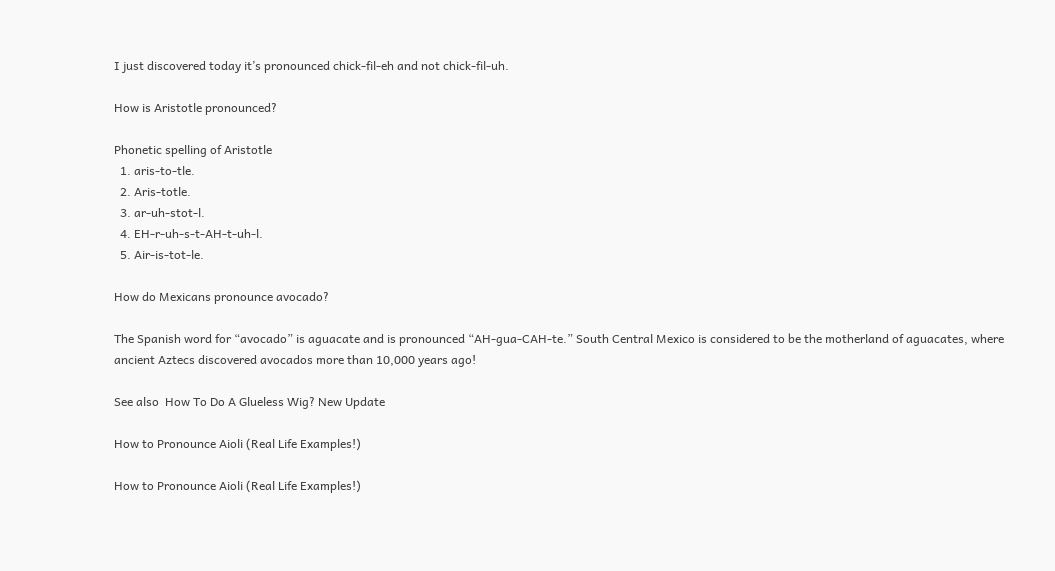I just discovered today it’s pronounced chick-fil-eh and not chick-fil-uh.

How is Aristotle pronounced?

Phonetic spelling of Aristotle
  1. aris-to-tle.
  2. Aris-totle.
  3. ar-uh-stot-l.
  4. EH-r-uh-s-t-AH-t-uh-l.
  5. Air-is-tot-le.

How do Mexicans pronounce avocado?

The Spanish word for “avocado” is aguacate and is pronounced “AH-gua-CAH-te.” South Central Mexico is considered to be the motherland of aguacates, where ancient Aztecs discovered avocados more than 10,000 years ago!

See also  How To Do A Glueless Wig? New Update

How to Pronounce Aioli (Real Life Examples!)

How to Pronounce Aioli (Real Life Examples!)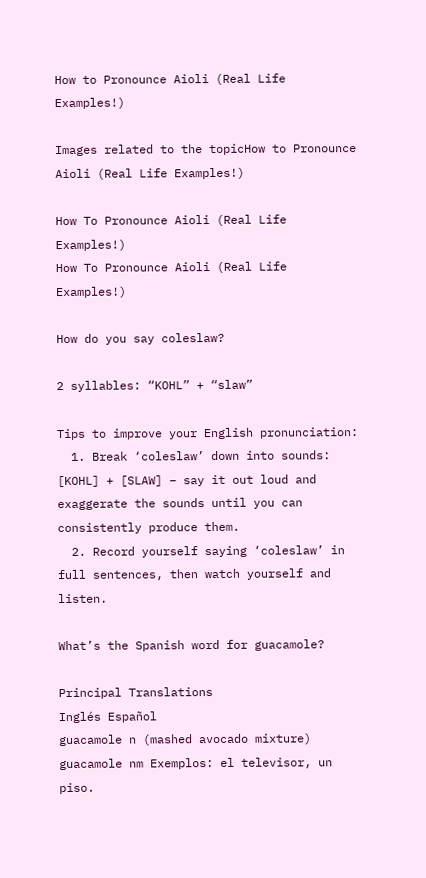How to Pronounce Aioli (Real Life Examples!)

Images related to the topicHow to Pronounce Aioli (Real Life Examples!)

How To Pronounce Aioli (Real Life Examples!)
How To Pronounce Aioli (Real Life Examples!)

How do you say coleslaw?

2 syllables: “KOHL” + “slaw”

Tips to improve your English pronunciation:
  1. Break ‘coleslaw’ down into sounds: [KOHL] + [SLAW] – say it out loud and exaggerate the sounds until you can consistently produce them.
  2. Record yourself saying ‘coleslaw’ in full sentences, then watch yourself and listen.

What’s the Spanish word for guacamole?

Principal Translations
Inglés Español
guacamole n (mashed avocado mixture) guacamole nm Exemplos: el televisor, un piso.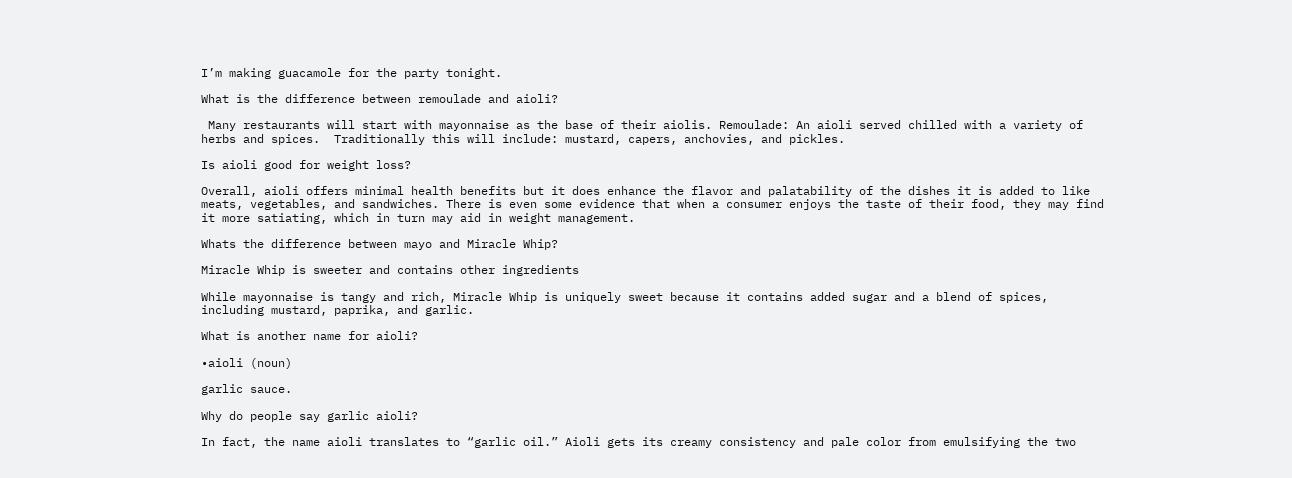I’m making guacamole for the party tonight.

What is the difference between remoulade and aioli?

 Many restaurants will start with mayonnaise as the base of their aiolis. Remoulade: An aioli served chilled with a variety of herbs and spices.  Traditionally this will include: mustard, capers, anchovies, and pickles.

Is aioli good for weight loss?

Overall, aioli offers minimal health benefits but it does enhance the flavor and palatability of the dishes it is added to like meats, vegetables, and sandwiches. There is even some evidence that when a consumer enjoys the taste of their food, they may find it more satiating, which in turn may aid in weight management.

Whats the difference between mayo and Miracle Whip?

Miracle Whip is sweeter and contains other ingredients

While mayonnaise is tangy and rich, Miracle Whip is uniquely sweet because it contains added sugar and a blend of spices, including mustard, paprika, and garlic.

What is another name for aioli?

•aioli (noun)

garlic sauce.

Why do people say garlic aioli?

In fact, the name aioli translates to “garlic oil.” Aioli gets its creamy consistency and pale color from emulsifying the two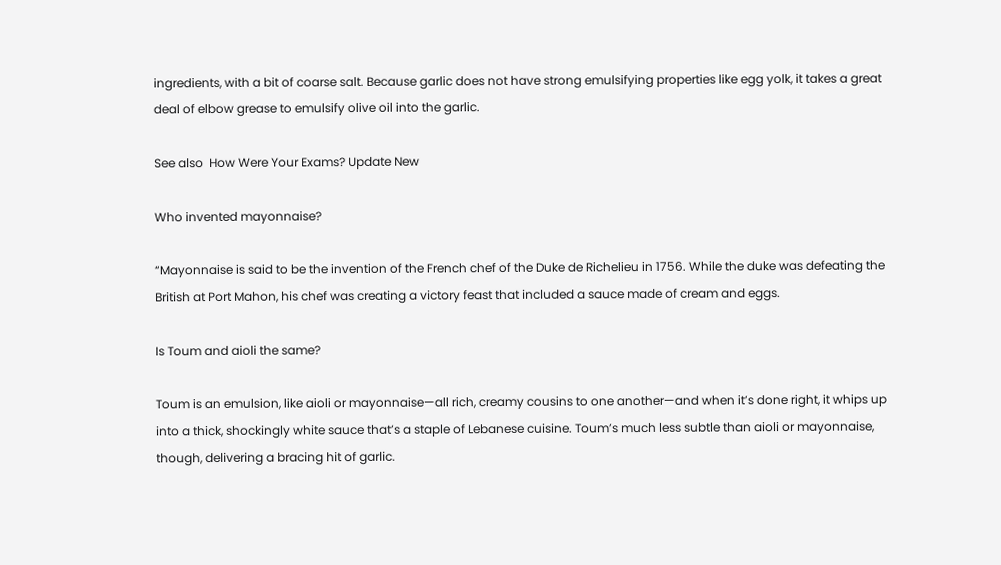ingredients, with a bit of coarse salt. Because garlic does not have strong emulsifying properties like egg yolk, it takes a great deal of elbow grease to emulsify olive oil into the garlic.

See also  How Were Your Exams? Update New

Who invented mayonnaise?

“Mayonnaise is said to be the invention of the French chef of the Duke de Richelieu in 1756. While the duke was defeating the British at Port Mahon, his chef was creating a victory feast that included a sauce made of cream and eggs.

Is Toum and aioli the same?

Toum is an emulsion, like aioli or mayonnaise—all rich, creamy cousins to one another—and when it’s done right, it whips up into a thick, shockingly white sauce that’s a staple of Lebanese cuisine. Toum’s much less subtle than aioli or mayonnaise, though, delivering a bracing hit of garlic.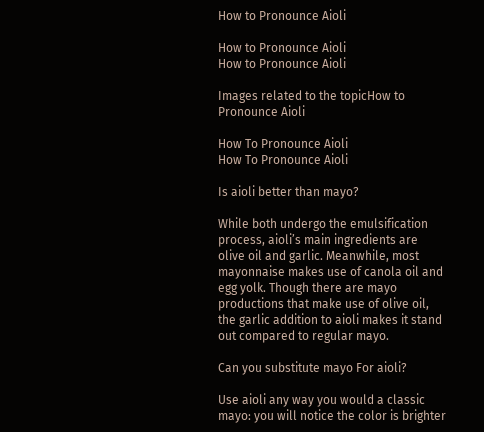How to Pronounce Aioli

How to Pronounce Aioli
How to Pronounce Aioli

Images related to the topicHow to Pronounce Aioli

How To Pronounce Aioli
How To Pronounce Aioli

Is aioli better than mayo?

While both undergo the emulsification process, aioli’s main ingredients are olive oil and garlic. Meanwhile, most mayonnaise makes use of canola oil and egg yolk. Though there are mayo productions that make use of olive oil, the garlic addition to aioli makes it stand out compared to regular mayo.

Can you substitute mayo For aioli?

Use aioli any way you would a classic mayo: you will notice the color is brighter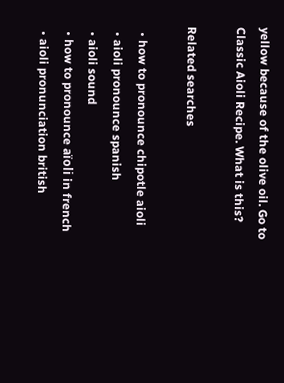yellow because of the olive oil. Go to Classic Aioli Recipe. What is this?

Related searches

  • how to pronounce chipotle aioli
  • aioli pronounce spanish
  • aioli sound
  • how to pronounce aïoli in french
  • aioli pronunciation british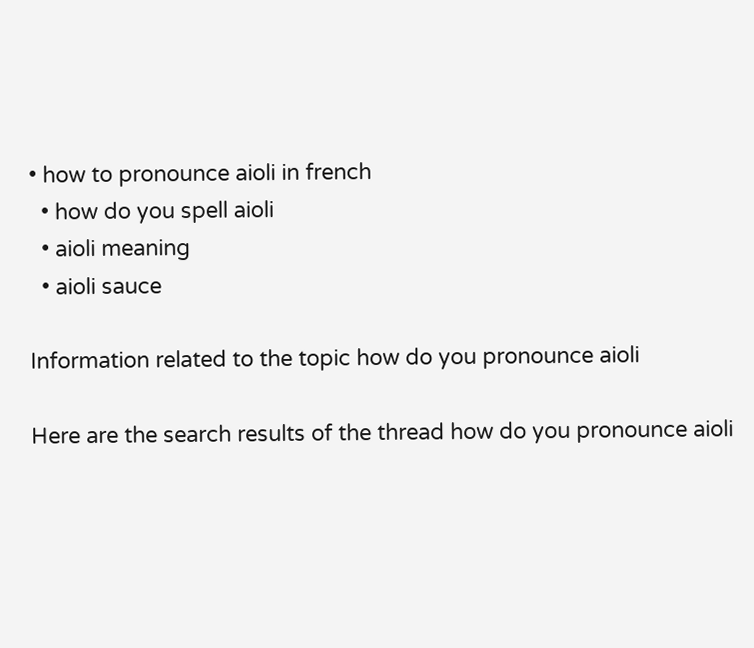• how to pronounce aioli in french
  • how do you spell aioli
  • aioli meaning
  • aioli sauce

Information related to the topic how do you pronounce aioli

Here are the search results of the thread how do you pronounce aioli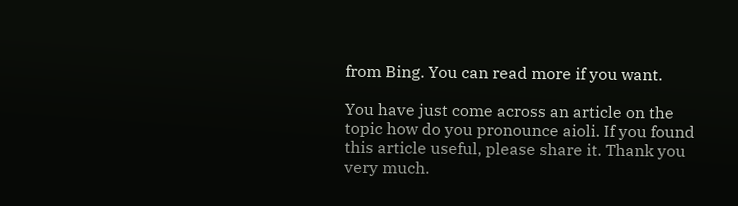from Bing. You can read more if you want.

You have just come across an article on the topic how do you pronounce aioli. If you found this article useful, please share it. Thank you very much.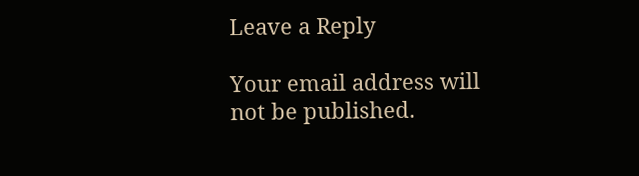Leave a Reply

Your email address will not be published.